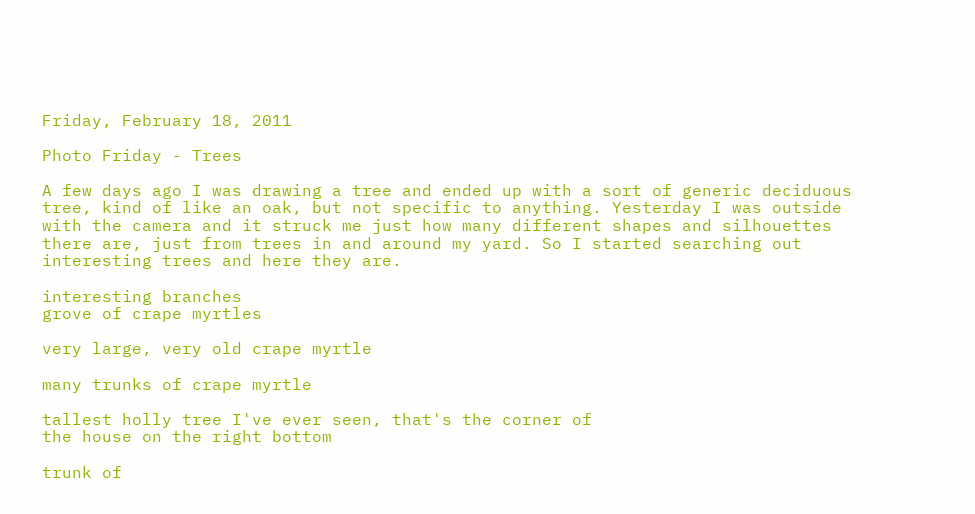Friday, February 18, 2011

Photo Friday - Trees

A few days ago I was drawing a tree and ended up with a sort of generic deciduous tree, kind of like an oak, but not specific to anything. Yesterday I was outside with the camera and it struck me just how many different shapes and silhouettes there are, just from trees in and around my yard. So I started searching out interesting trees and here they are.

interesting branches
grove of crape myrtles

very large, very old crape myrtle

many trunks of crape myrtle

tallest holly tree I've ever seen, that's the corner of
the house on the right bottom

trunk of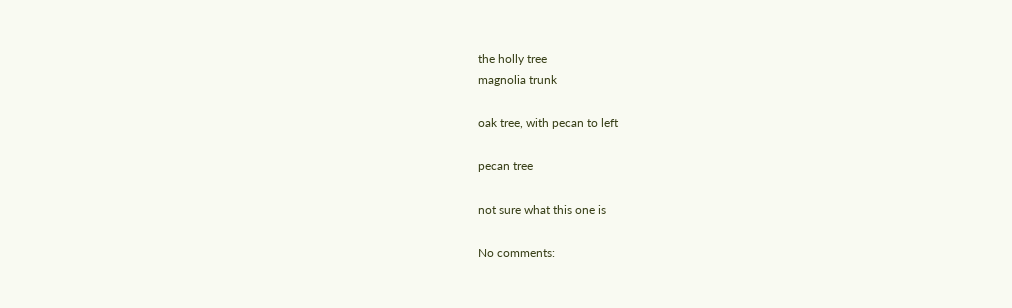the holly tree
magnolia trunk

oak tree, with pecan to left

pecan tree

not sure what this one is

No comments: